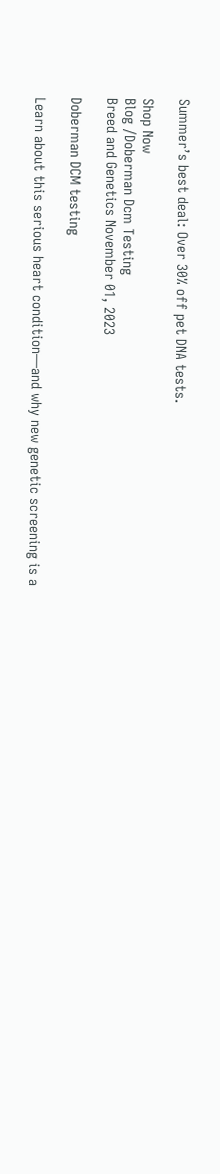Summer’s best deal: Over 30% off pet DNA tests.

Shop Now
Blog /Doberman Dcm Testing
Breed and Genetics November 01, 2023

Doberman DCM testing

Learn about this serious heart condition—and why new genetic screening is a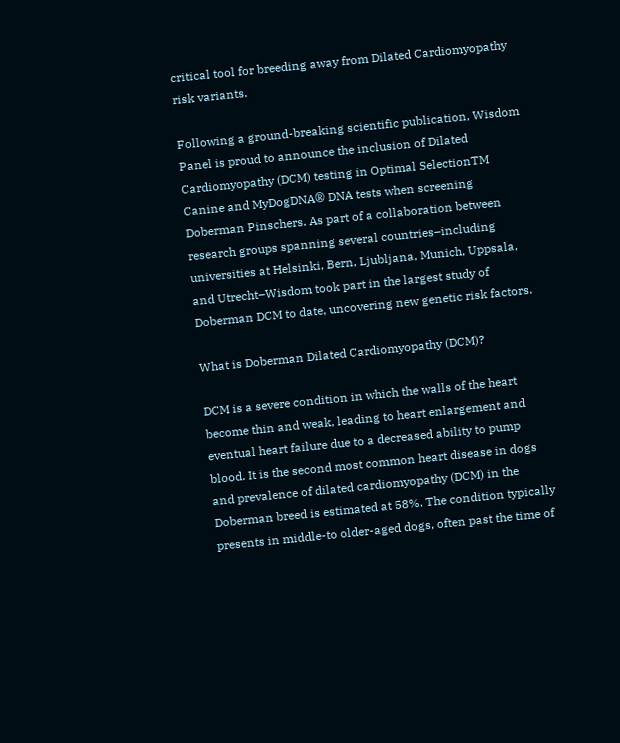critical tool for breeding away from Dilated Cardiomyopathy risk variants.

Following a ground-breaking scientific publication, Wisdom Panel is proud to announce the inclusion of Dilated Cardiomyopathy (DCM) testing in Optimal SelectionTM Canine and MyDogDNA® DNA tests when screening Doberman Pinschers. As part of a collaboration between research groups spanning several countries–including universities at Helsinki, Bern, Ljubljana, Munich, Uppsala, and Utrecht–Wisdom took part in the largest study of Doberman DCM to date, uncovering new genetic risk factors.

What is Doberman Dilated Cardiomyopathy (DCM)?

DCM is a severe condition in which the walls of the heart become thin and weak, leading to heart enlargement and eventual heart failure due to a decreased ability to pump blood. It is the second most common heart disease in dogs and prevalence of dilated cardiomyopathy (DCM) in the Doberman breed is estimated at 58%. The condition typically presents in middle-to older-aged dogs, often past the time of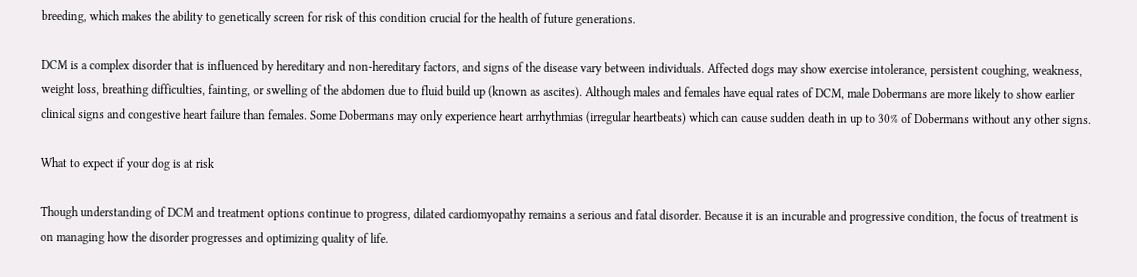breeding, which makes the ability to genetically screen for risk of this condition crucial for the health of future generations.

DCM is a complex disorder that is influenced by hereditary and non-hereditary factors, and signs of the disease vary between individuals. Affected dogs may show exercise intolerance, persistent coughing, weakness, weight loss, breathing difficulties, fainting, or swelling of the abdomen due to fluid build up (known as ascites). Although males and females have equal rates of DCM, male Dobermans are more likely to show earlier clinical signs and congestive heart failure than females. Some Dobermans may only experience heart arrhythmias (irregular heartbeats) which can cause sudden death in up to 30% of Dobermans without any other signs.

What to expect if your dog is at risk

Though understanding of DCM and treatment options continue to progress, dilated cardiomyopathy remains a serious and fatal disorder. Because it is an incurable and progressive condition, the focus of treatment is on managing how the disorder progresses and optimizing quality of life.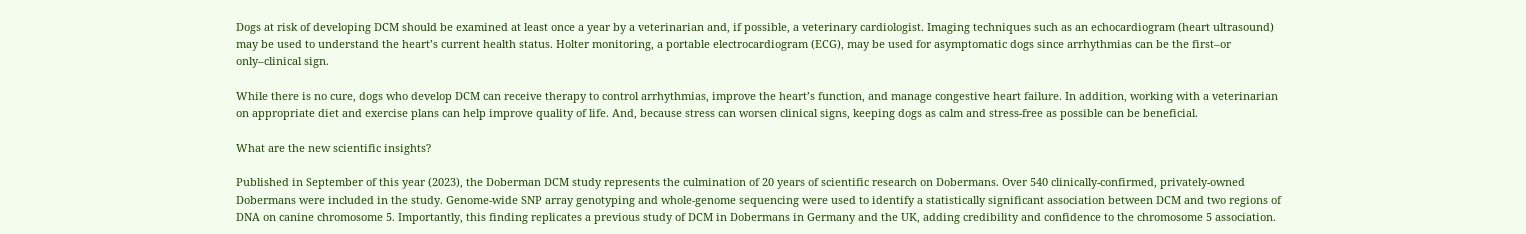Dogs at risk of developing DCM should be examined at least once a year by a veterinarian and, if possible, a veterinary cardiologist. Imaging techniques such as an echocardiogram (heart ultrasound) may be used to understand the heart’s current health status. Holter monitoring, a portable electrocardiogram (ECG), may be used for asymptomatic dogs since arrhythmias can be the first–or only–clinical sign.

While there is no cure, dogs who develop DCM can receive therapy to control arrhythmias, improve the heart’s function, and manage congestive heart failure. In addition, working with a veterinarian on appropriate diet and exercise plans can help improve quality of life. And, because stress can worsen clinical signs, keeping dogs as calm and stress-free as possible can be beneficial.

What are the new scientific insights?

Published in September of this year (2023), the Doberman DCM study represents the culmination of 20 years of scientific research on Dobermans. Over 540 clinically-confirmed, privately-owned Dobermans were included in the study. Genome-wide SNP array genotyping and whole-genome sequencing were used to identify a statistically significant association between DCM and two regions of DNA on canine chromosome 5. Importantly, this finding replicates a previous study of DCM in Dobermans in Germany and the UK, adding credibility and confidence to the chromosome 5 association.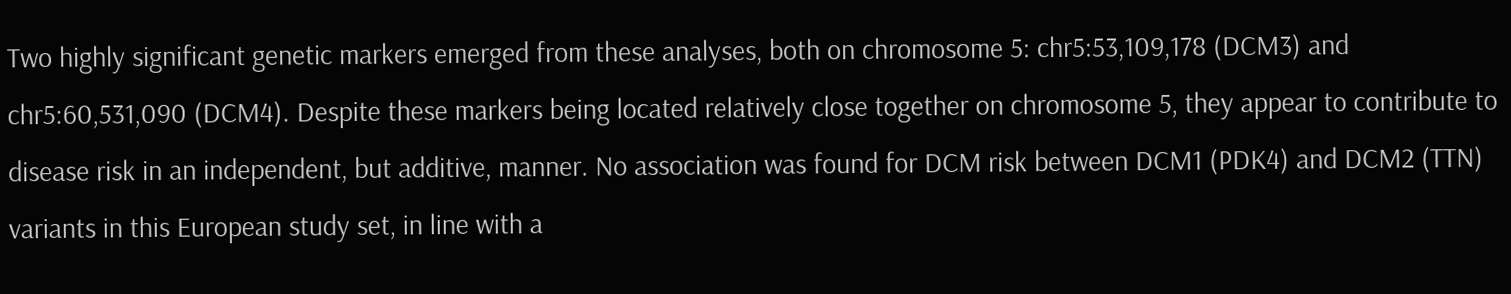Two highly significant genetic markers emerged from these analyses, both on chromosome 5: chr5:53,109,178 (DCM3) and chr5:60,531,090 (DCM4). Despite these markers being located relatively close together on chromosome 5, they appear to contribute to disease risk in an independent, but additive, manner. No association was found for DCM risk between DCM1 (PDK4) and DCM2 (TTN) variants in this European study set, in line with a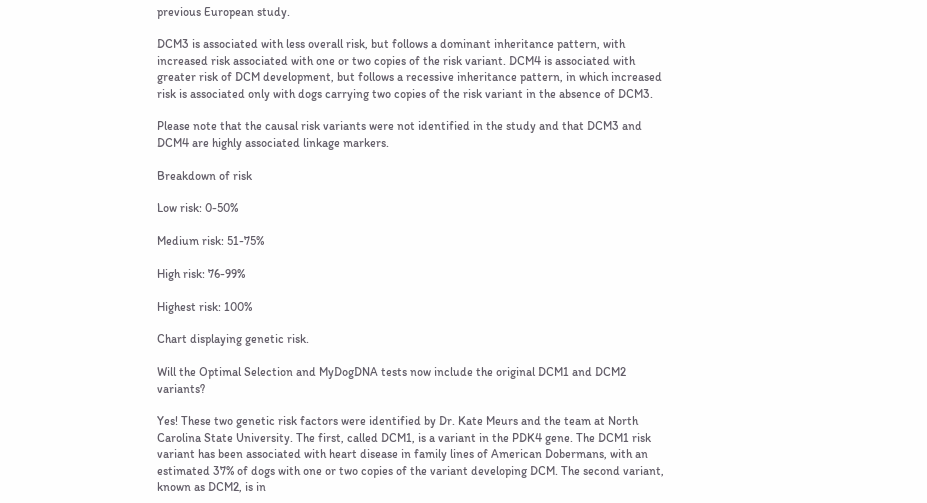previous European study.

DCM3 is associated with less overall risk, but follows a dominant inheritance pattern, with increased risk associated with one or two copies of the risk variant. DCM4 is associated with greater risk of DCM development, but follows a recessive inheritance pattern, in which increased risk is associated only with dogs carrying two copies of the risk variant in the absence of DCM3.

Please note that the causal risk variants were not identified in the study and that DCM3 and DCM4 are highly associated linkage markers.

Breakdown of risk

Low risk: 0-50%

Medium risk: 51-75%

High risk: 76-99%

Highest risk: 100%

Chart displaying genetic risk.

Will the Optimal Selection and MyDogDNA tests now include the original DCM1 and DCM2 variants?

Yes! These two genetic risk factors were identified by Dr. Kate Meurs and the team at North Carolina State University. The first, called DCM1, is a variant in the PDK4 gene. The DCM1 risk variant has been associated with heart disease in family lines of American Dobermans, with an estimated 37% of dogs with one or two copies of the variant developing DCM. The second variant, known as DCM2, is in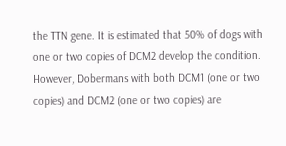the TTN gene. It is estimated that 50% of dogs with one or two copies of DCM2 develop the condition. However, Dobermans with both DCM1 (one or two copies) and DCM2 (one or two copies) are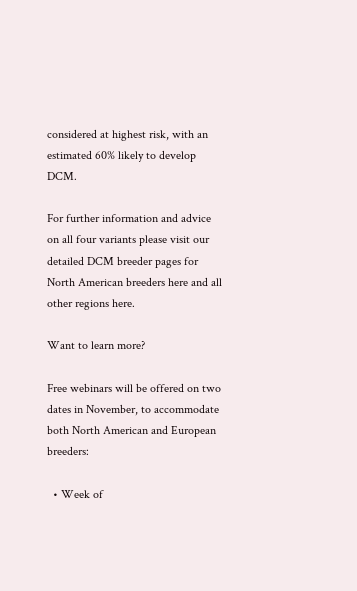considered at highest risk, with an estimated 60% likely to develop DCM.

For further information and advice on all four variants please visit our detailed DCM breeder pages for North American breeders here and all other regions here.

Want to learn more?

Free webinars will be offered on two dates in November, to accommodate both North American and European breeders:

  • Week of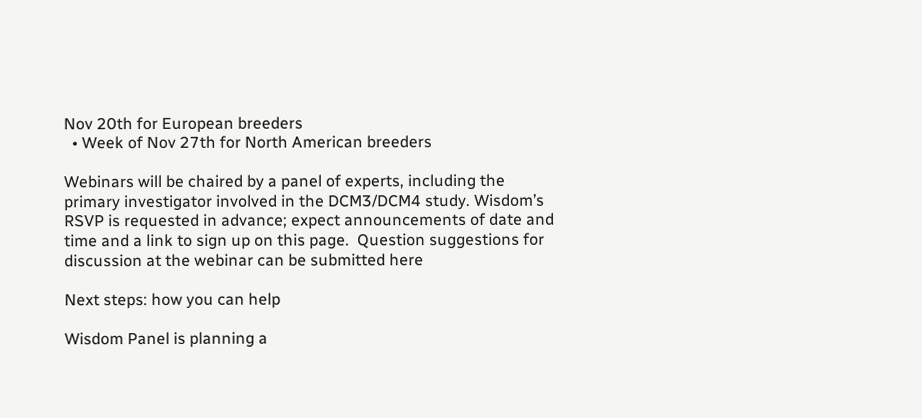Nov 20th for European breeders
  • Week of Nov 27th for North American breeders

Webinars will be chaired by a panel of experts, including the primary investigator involved in the DCM3/DCM4 study. Wisdom’s RSVP is requested in advance; expect announcements of date and time and a link to sign up on this page.  Question suggestions for discussion at the webinar can be submitted here

Next steps: how you can help

Wisdom Panel is planning a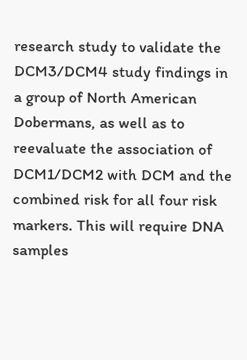research study to validate the DCM3/DCM4 study findings in a group of North American Dobermans, as well as to reevaluate the association of DCM1/DCM2 with DCM and the combined risk for all four risk markers. This will require DNA samples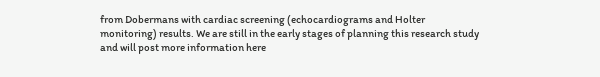from Dobermans with cardiac screening (echocardiograms and Holter monitoring) results. We are still in the early stages of planning this research study and will post more information here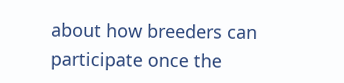about how breeders can participate once the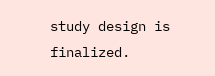study design is finalized.